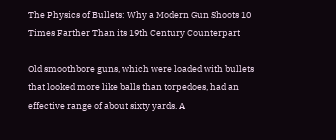The Physics of Bullets: Why a Modern Gun Shoots 10 Times Farther Than its 19th Century Counterpart

Old smoothbore guns, which were loaded with bullets that looked more like balls than torpedoes, had an effective range of about sixty yards. A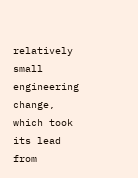relatively small engineering change, which took its lead from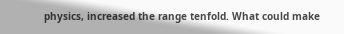physics, increased the range tenfold. What could make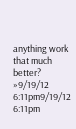anything work that much better? »9/19/12 6:11pm9/19/12 6:11pm